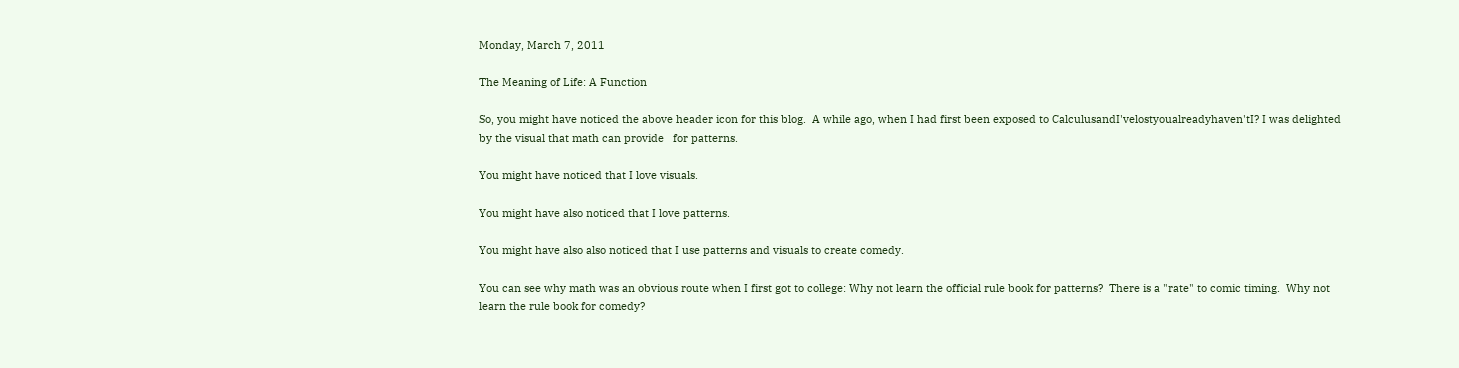Monday, March 7, 2011

The Meaning of Life: A Function

So, you might have noticed the above header icon for this blog.  A while ago, when I had first been exposed to CalculusandI'velostyoualreadyhaven'tI? I was delighted by the visual that math can provide   for patterns.

You might have noticed that I love visuals.

You might have also noticed that I love patterns.

You might have also also noticed that I use patterns and visuals to create comedy.

You can see why math was an obvious route when I first got to college: Why not learn the official rule book for patterns?  There is a "rate" to comic timing.  Why not learn the rule book for comedy?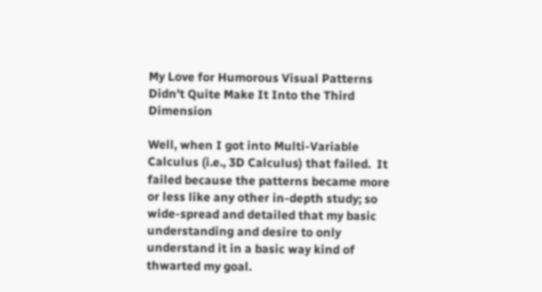My Love for Humorous Visual Patterns Didn't Quite Make It Into the Third Dimension

Well, when I got into Multi-Variable Calculus (i.e., 3D Calculus) that failed.  It failed because the patterns became more or less like any other in-depth study; so wide-spread and detailed that my basic understanding and desire to only understand it in a basic way kind of thwarted my goal.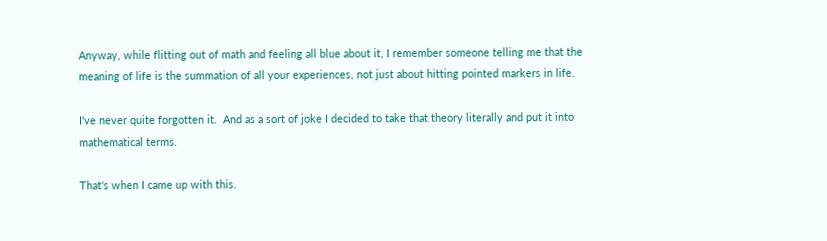Anyway, while flitting out of math and feeling all blue about it, I remember someone telling me that the meaning of life is the summation of all your experiences, not just about hitting pointed markers in life.

I've never quite forgotten it.  And as a sort of joke I decided to take that theory literally and put it into mathematical terms.

That's when I came up with this.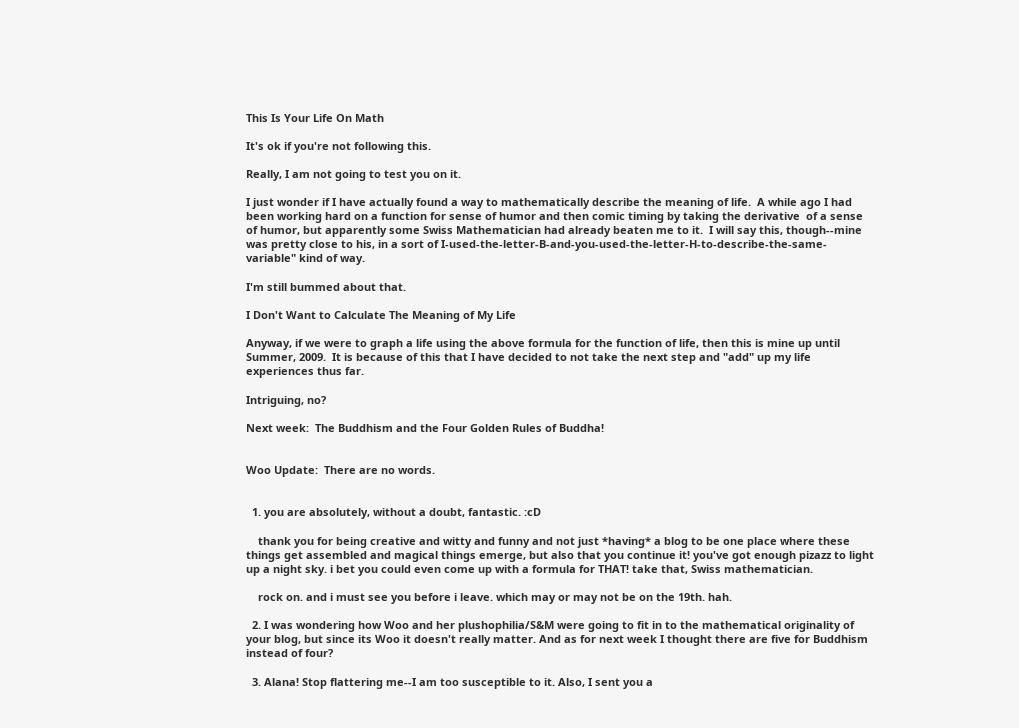This Is Your Life On Math

It's ok if you're not following this.

Really, I am not going to test you on it.

I just wonder if I have actually found a way to mathematically describe the meaning of life.  A while ago I had been working hard on a function for sense of humor and then comic timing by taking the derivative  of a sense of humor, but apparently some Swiss Mathematician had already beaten me to it.  I will say this, though--mine was pretty close to his, in a sort of I-used-the-letter-B-and-you-used-the-letter-H-to-describe-the-same-variable" kind of way.

I'm still bummed about that.

I Don't Want to Calculate The Meaning of My Life

Anyway, if we were to graph a life using the above formula for the function of life, then this is mine up until Summer, 2009.  It is because of this that I have decided to not take the next step and "add" up my life experiences thus far.

Intriguing, no?

Next week:  The Buddhism and the Four Golden Rules of Buddha!


Woo Update:  There are no words.


  1. you are absolutely, without a doubt, fantastic. :cD

    thank you for being creative and witty and funny and not just *having* a blog to be one place where these things get assembled and magical things emerge, but also that you continue it! you've got enough pizazz to light up a night sky. i bet you could even come up with a formula for THAT! take that, Swiss mathematician.

    rock on. and i must see you before i leave. which may or may not be on the 19th. hah.

  2. I was wondering how Woo and her plushophilia/S&M were going to fit in to the mathematical originality of your blog, but since its Woo it doesn't really matter. And as for next week I thought there are five for Buddhism instead of four?

  3. Alana! Stop flattering me--I am too susceptible to it. Also, I sent you a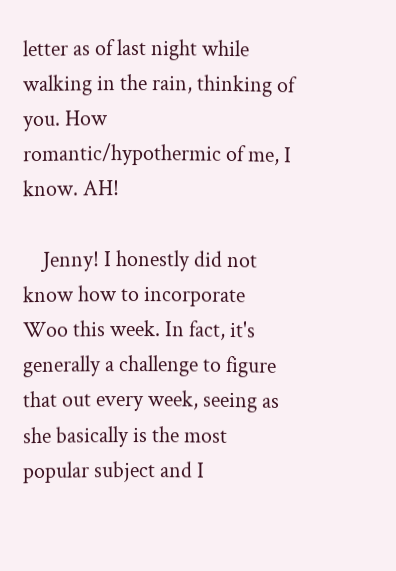letter as of last night while walking in the rain, thinking of you. How romantic/hypothermic of me, I know. AH!

    Jenny! I honestly did not know how to incorporate Woo this week. In fact, it's generally a challenge to figure that out every week, seeing as she basically is the most popular subject and I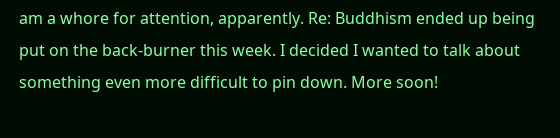am a whore for attention, apparently. Re: Buddhism ended up being put on the back-burner this week. I decided I wanted to talk about something even more difficult to pin down. More soon!